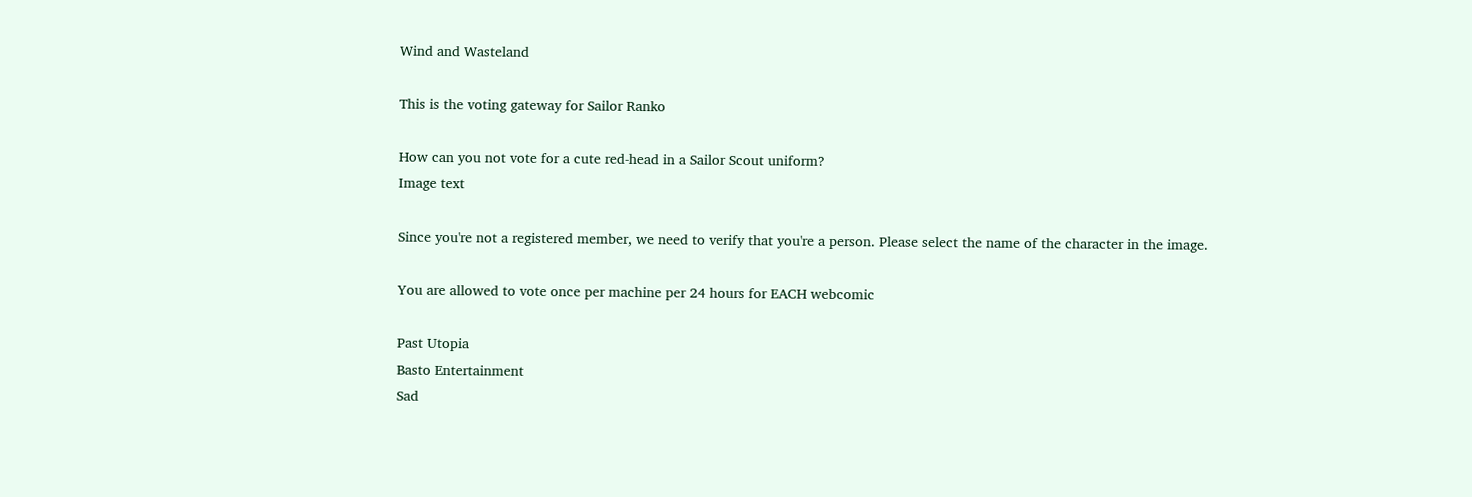Wind and Wasteland

This is the voting gateway for Sailor Ranko

How can you not vote for a cute red-head in a Sailor Scout uniform?
Image text

Since you're not a registered member, we need to verify that you're a person. Please select the name of the character in the image.

You are allowed to vote once per machine per 24 hours for EACH webcomic

Past Utopia
Basto Entertainment
Sad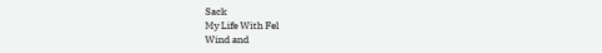Sack
My Life With Fel
Wind and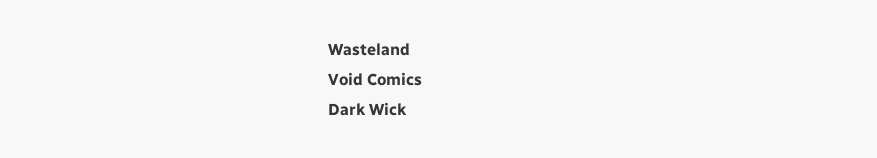Wasteland
Void Comics
Dark Wick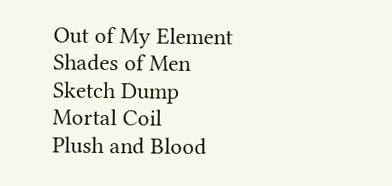Out of My Element
Shades of Men
Sketch Dump
Mortal Coil
Plush and Blood